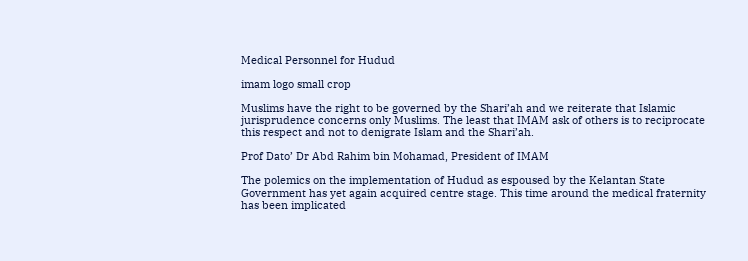Medical Personnel for Hudud

imam logo small crop

Muslims have the right to be governed by the Shari’ah and we reiterate that Islamic jurisprudence concerns only Muslims. The least that IMAM ask of others is to reciprocate this respect and not to denigrate Islam and the Shari’ah.

Prof Dato’ Dr Abd Rahim bin Mohamad, President of IMAM

The polemics on the implementation of Hudud as espoused by the Kelantan State Government has yet again acquired centre stage. This time around the medical fraternity has been implicated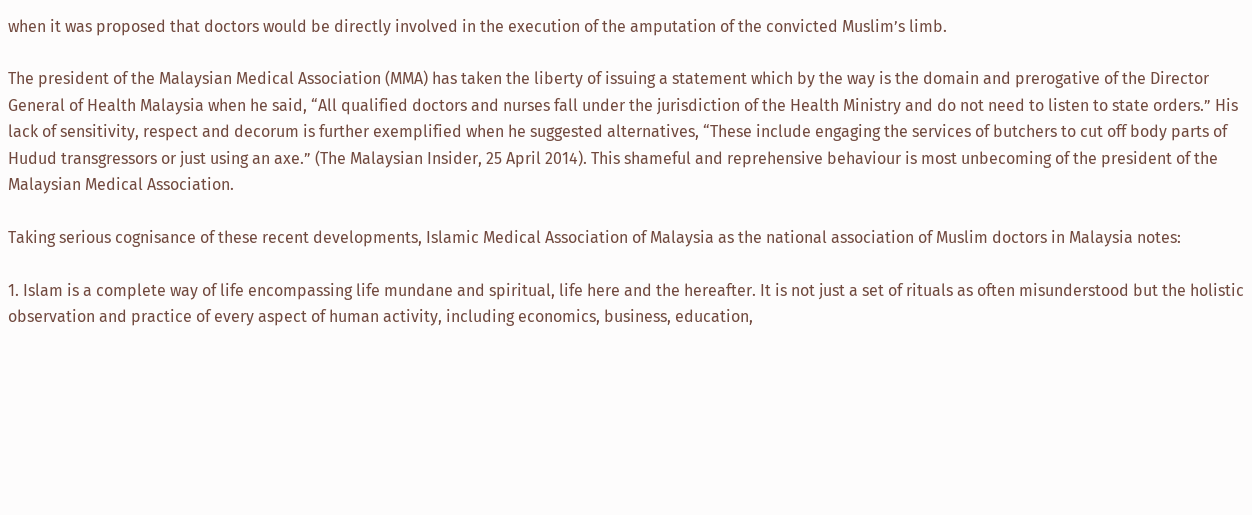when it was proposed that doctors would be directly involved in the execution of the amputation of the convicted Muslim’s limb.

The president of the Malaysian Medical Association (MMA) has taken the liberty of issuing a statement which by the way is the domain and prerogative of the Director General of Health Malaysia when he said, “All qualified doctors and nurses fall under the jurisdiction of the Health Ministry and do not need to listen to state orders.” His lack of sensitivity, respect and decorum is further exemplified when he suggested alternatives, “These include engaging the services of butchers to cut off body parts of Hudud transgressors or just using an axe.” (The Malaysian Insider, 25 April 2014). This shameful and reprehensive behaviour is most unbecoming of the president of the Malaysian Medical Association.

Taking serious cognisance of these recent developments, Islamic Medical Association of Malaysia as the national association of Muslim doctors in Malaysia notes:

1. Islam is a complete way of life encompassing life mundane and spiritual, life here and the hereafter. It is not just a set of rituals as often misunderstood but the holistic observation and practice of every aspect of human activity, including economics, business, education,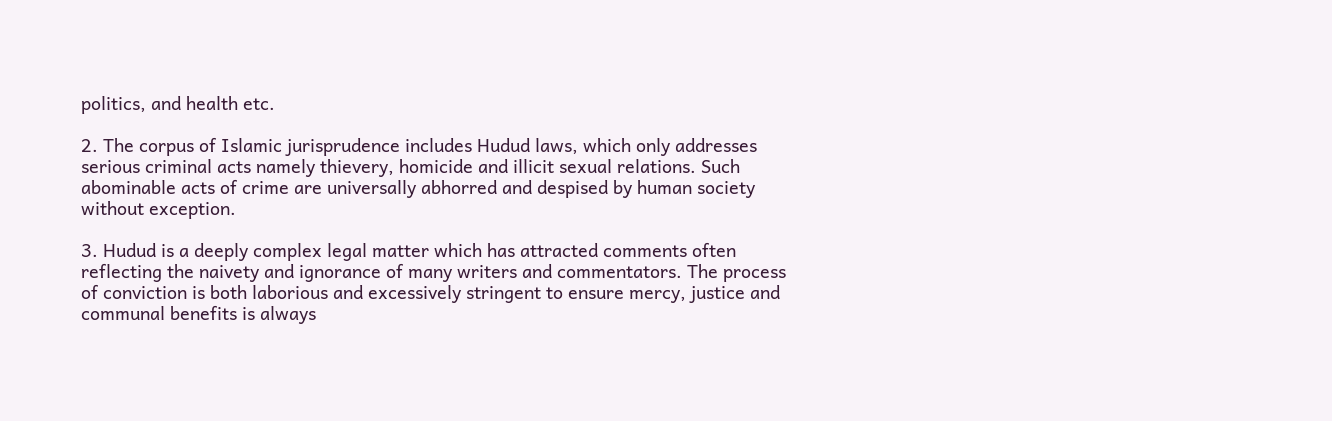politics, and health etc.

2. The corpus of Islamic jurisprudence includes Hudud laws, which only addresses serious criminal acts namely thievery, homicide and illicit sexual relations. Such abominable acts of crime are universally abhorred and despised by human society without exception.

3. Hudud is a deeply complex legal matter which has attracted comments often reflecting the naivety and ignorance of many writers and commentators. The process of conviction is both laborious and excessively stringent to ensure mercy, justice and communal benefits is always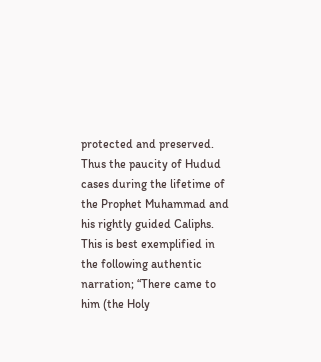protected and preserved. Thus the paucity of Hudud cases during the lifetime of the Prophet Muhammad and his rightly guided Caliphs. This is best exemplified in the following authentic narration; “There came to him (the Holy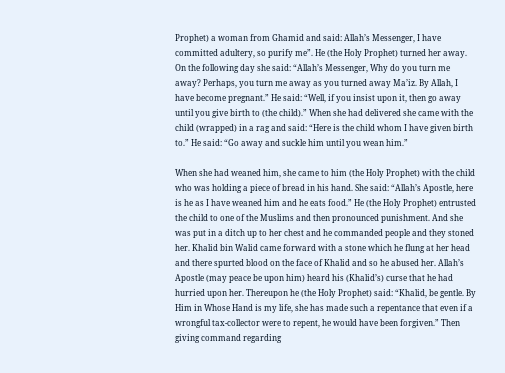Prophet) a woman from Ghamid and said: Allah’s Messenger, I have committed adultery, so purify me”. He (the Holy Prophet) turned her away. On the following day she said: “Allah’s Messenger, Why do you turn me away? Perhaps, you turn me away as you turned away Ma’iz. By Allah, I have become pregnant.” He said: “Well, if you insist upon it, then go away until you give birth to (the child).” When she had delivered she came with the child (wrapped) in a rag and said: “Here is the child whom I have given birth to.” He said: “Go away and suckle him until you wean him.”

When she had weaned him, she came to him (the Holy Prophet) with the child who was holding a piece of bread in his hand. She said: “Allah’s Apostle, here is he as I have weaned him and he eats food.” He (the Holy Prophet) entrusted the child to one of the Muslims and then pronounced punishment. And she was put in a ditch up to her chest and he commanded people and they stoned her. Khalid bin Walid came forward with a stone which he flung at her head and there spurted blood on the face of Khalid and so he abused her. Allah’s Apostle (may peace be upon him) heard his (Khalid’s) curse that he had hurried upon her. Thereupon he (the Holy Prophet) said: “Khalid, be gentle. By Him in Whose Hand is my life, she has made such a repentance that even if a wrongful tax-collector were to repent, he would have been forgiven.” Then giving command regarding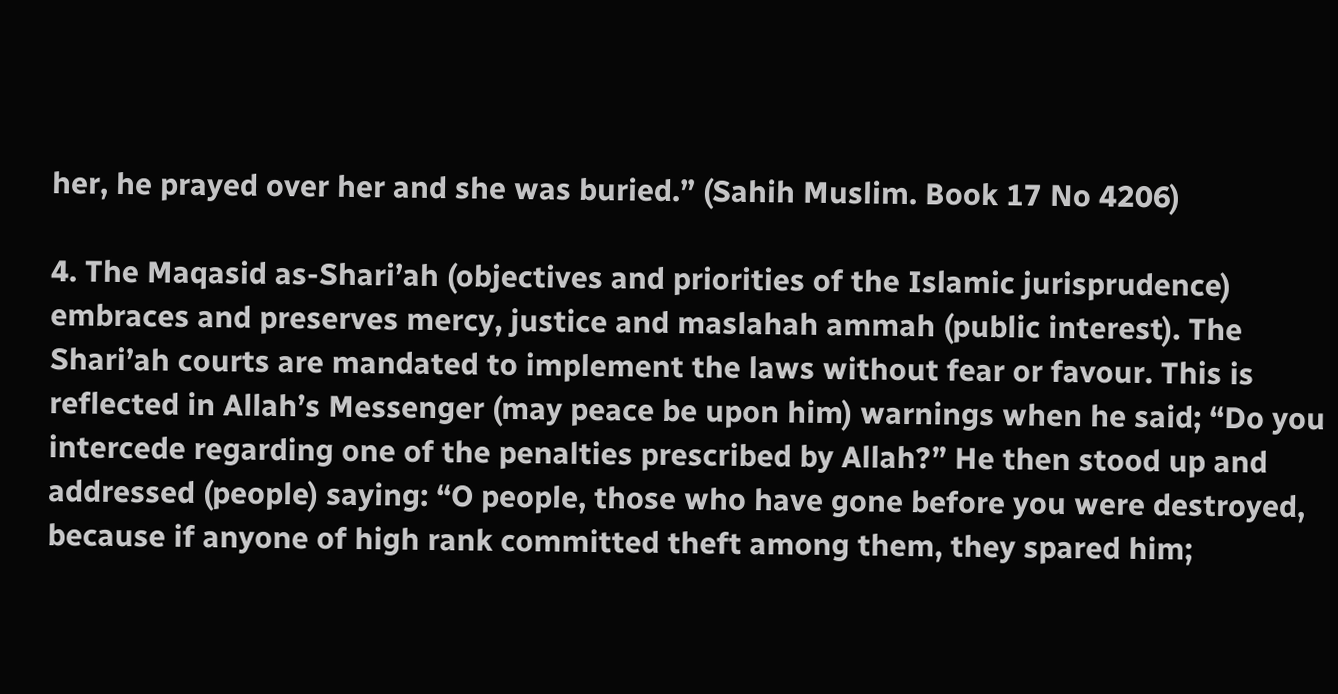her, he prayed over her and she was buried.” (Sahih Muslim. Book 17 No 4206)

4. The Maqasid as-Shari’ah (objectives and priorities of the Islamic jurisprudence) embraces and preserves mercy, justice and maslahah ammah (public interest). The Shari’ah courts are mandated to implement the laws without fear or favour. This is reflected in Allah’s Messenger (may peace be upon him) warnings when he said; “Do you intercede regarding one of the penalties prescribed by Allah?” He then stood up and addressed (people) saying: “O people, those who have gone before you were destroyed, because if anyone of high rank committed theft among them, they spared him;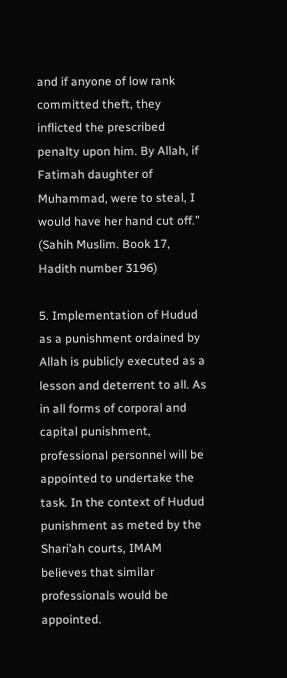and if anyone of low rank committed theft, they inflicted the prescribed penalty upon him. By Allah, if Fatimah daughter of Muhammad, were to steal, I would have her hand cut off.” (Sahih Muslim. Book 17, Hadith number 3196)

5. Implementation of Hudud as a punishment ordained by Allah is publicly executed as a lesson and deterrent to all. As in all forms of corporal and capital punishment, professional personnel will be appointed to undertake the task. In the context of Hudud punishment as meted by the Shari’ah courts, IMAM believes that similar professionals would be appointed.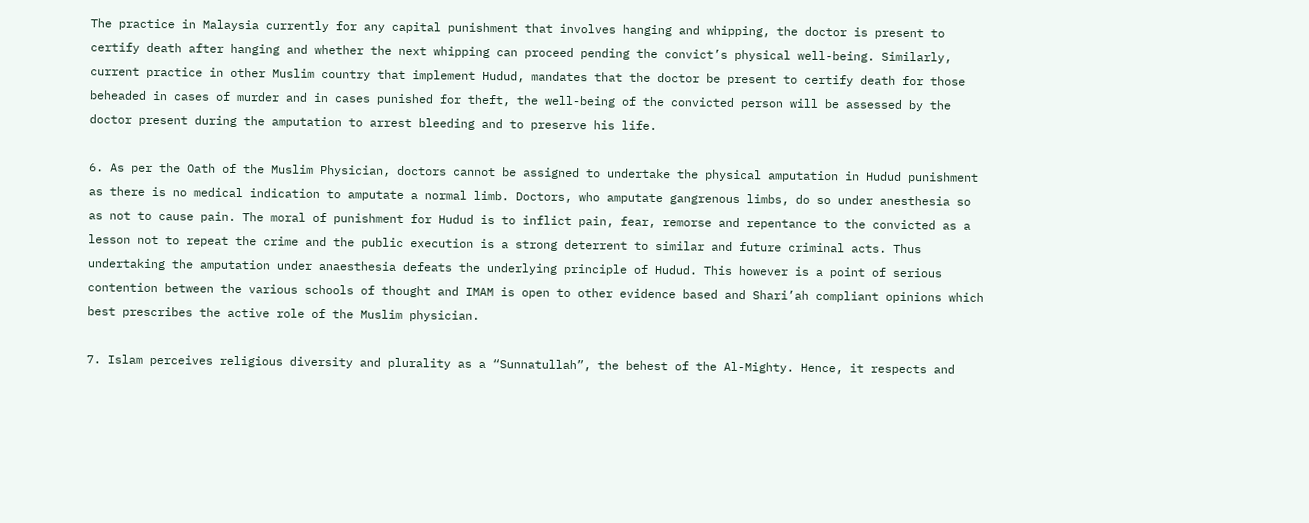The practice in Malaysia currently for any capital punishment that involves hanging and whipping, the doctor is present to certify death after hanging and whether the next whipping can proceed pending the convict’s physical well-being. Similarly, current practice in other Muslim country that implement Hudud, mandates that the doctor be present to certify death for those beheaded in cases of murder and in cases punished for theft, the well-being of the convicted person will be assessed by the doctor present during the amputation to arrest bleeding and to preserve his life.

6. As per the Oath of the Muslim Physician, doctors cannot be assigned to undertake the physical amputation in Hudud punishment as there is no medical indication to amputate a normal limb. Doctors, who amputate gangrenous limbs, do so under anesthesia so as not to cause pain. The moral of punishment for Hudud is to inflict pain, fear, remorse and repentance to the convicted as a lesson not to repeat the crime and the public execution is a strong deterrent to similar and future criminal acts. Thus undertaking the amputation under anaesthesia defeats the underlying principle of Hudud. This however is a point of serious contention between the various schools of thought and IMAM is open to other evidence based and Shari’ah compliant opinions which best prescribes the active role of the Muslim physician.

7. Islam perceives religious diversity and plurality as a “Sunnatullah”, the behest of the Al-Mighty. Hence, it respects and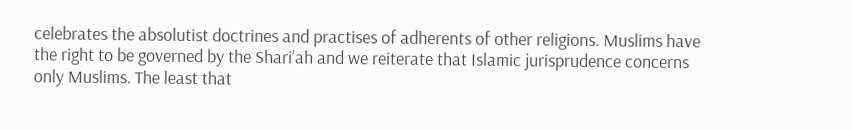celebrates the absolutist doctrines and practises of adherents of other religions. Muslims have the right to be governed by the Shari’ah and we reiterate that Islamic jurisprudence concerns only Muslims. The least that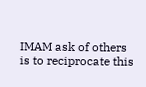IMAM ask of others is to reciprocate this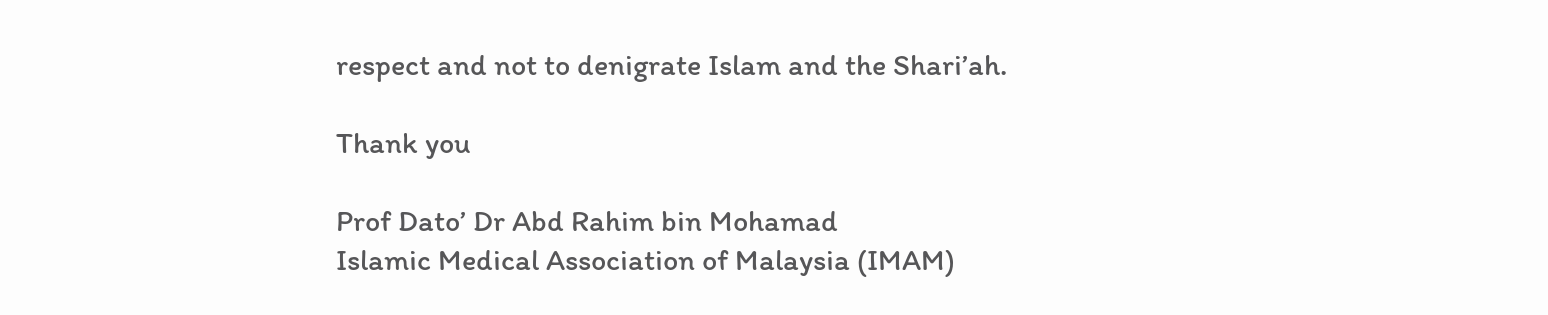respect and not to denigrate Islam and the Shari’ah.

Thank you

Prof Dato’ Dr Abd Rahim bin Mohamad
Islamic Medical Association of Malaysia (IMAM)